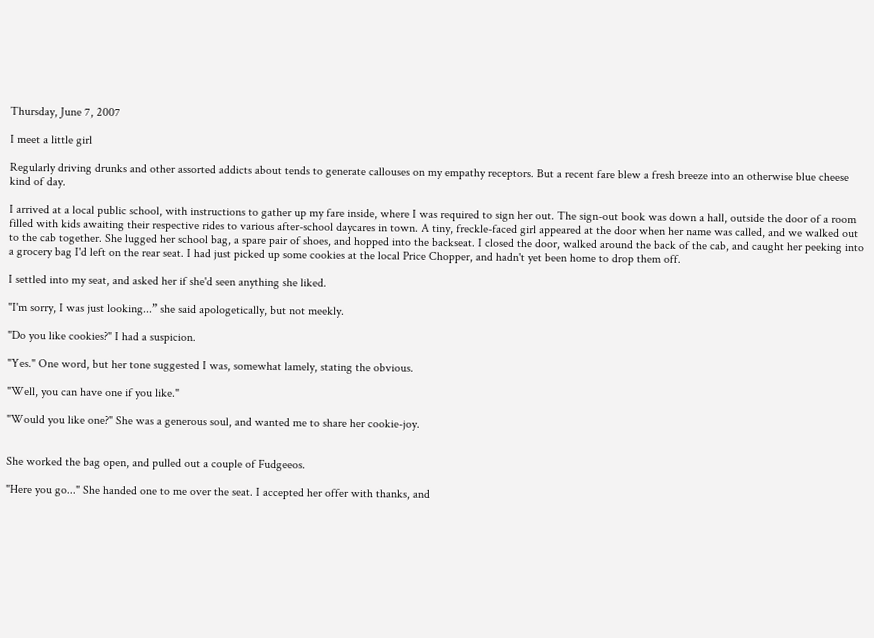Thursday, June 7, 2007

I meet a little girl

Regularly driving drunks and other assorted addicts about tends to generate callouses on my empathy receptors. But a recent fare blew a fresh breeze into an otherwise blue cheese kind of day.

I arrived at a local public school, with instructions to gather up my fare inside, where I was required to sign her out. The sign-out book was down a hall, outside the door of a room filled with kids awaiting their respective rides to various after-school daycares in town. A tiny, freckle-faced girl appeared at the door when her name was called, and we walked out to the cab together. She lugged her school bag, a spare pair of shoes, and hopped into the backseat. I closed the door, walked around the back of the cab, and caught her peeking into a grocery bag I'd left on the rear seat. I had just picked up some cookies at the local Price Chopper, and hadn't yet been home to drop them off.

I settled into my seat, and asked her if she'd seen anything she liked.

"I'm sorry, I was just looking...” she said apologetically, but not meekly.

"Do you like cookies?" I had a suspicion.

"Yes." One word, but her tone suggested I was, somewhat lamely, stating the obvious.

"Well, you can have one if you like."

"Would you like one?" She was a generous soul, and wanted me to share her cookie-joy.


She worked the bag open, and pulled out a couple of Fudgeeos.

"Here you go..." She handed one to me over the seat. I accepted her offer with thanks, and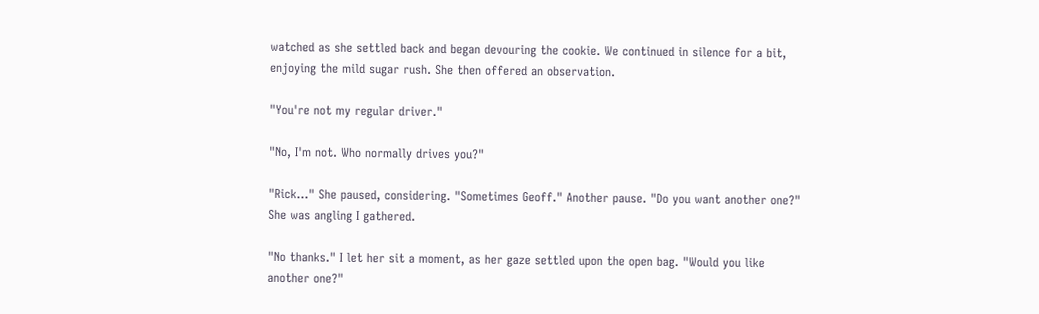watched as she settled back and began devouring the cookie. We continued in silence for a bit, enjoying the mild sugar rush. She then offered an observation.

"You're not my regular driver."

"No, I'm not. Who normally drives you?"

"Rick..." She paused, considering. "Sometimes Geoff." Another pause. "Do you want another one?" She was angling I gathered.

"No thanks." I let her sit a moment, as her gaze settled upon the open bag. "Would you like another one?"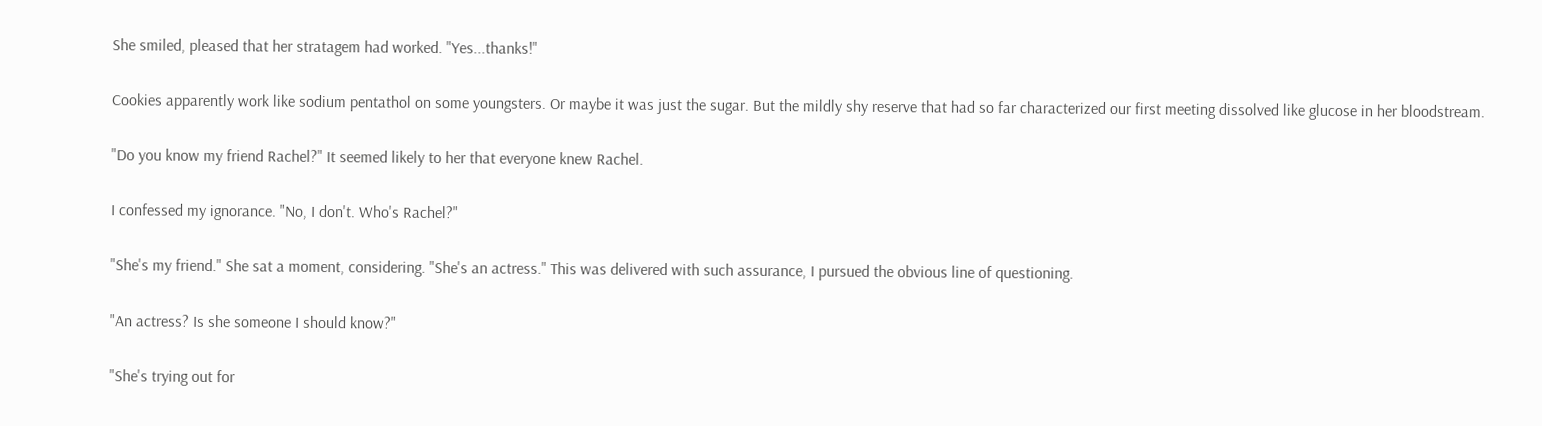She smiled, pleased that her stratagem had worked. "Yes...thanks!"

Cookies apparently work like sodium pentathol on some youngsters. Or maybe it was just the sugar. But the mildly shy reserve that had so far characterized our first meeting dissolved like glucose in her bloodstream.

"Do you know my friend Rachel?" It seemed likely to her that everyone knew Rachel.

I confessed my ignorance. "No, I don't. Who's Rachel?"

"She's my friend." She sat a moment, considering. "She's an actress." This was delivered with such assurance, I pursued the obvious line of questioning.

"An actress? Is she someone I should know?"

"She's trying out for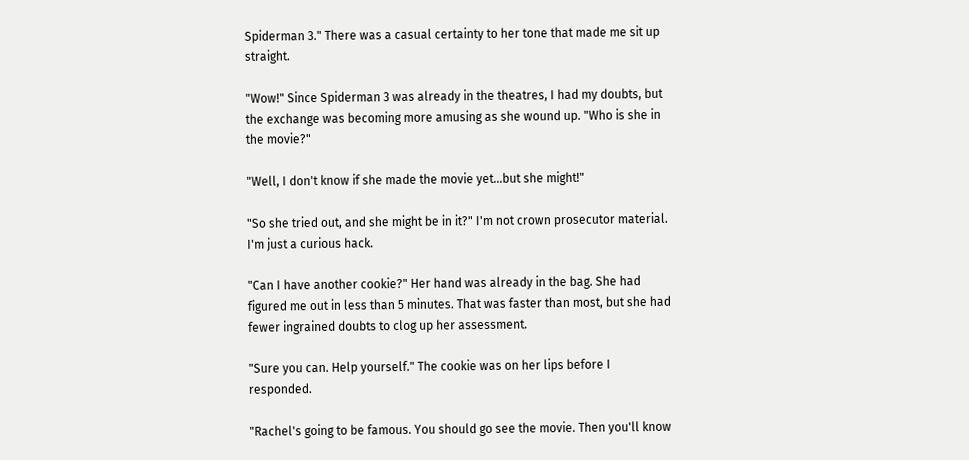Spiderman 3." There was a casual certainty to her tone that made me sit up straight.

"Wow!" Since Spiderman 3 was already in the theatres, I had my doubts, but the exchange was becoming more amusing as she wound up. "Who is she in the movie?"

"Well, I don't know if she made the movie yet...but she might!"

"So she tried out, and she might be in it?" I'm not crown prosecutor material. I'm just a curious hack.

"Can I have another cookie?" Her hand was already in the bag. She had figured me out in less than 5 minutes. That was faster than most, but she had fewer ingrained doubts to clog up her assessment.

"Sure you can. Help yourself." The cookie was on her lips before I responded.

"Rachel's going to be famous. You should go see the movie. Then you'll know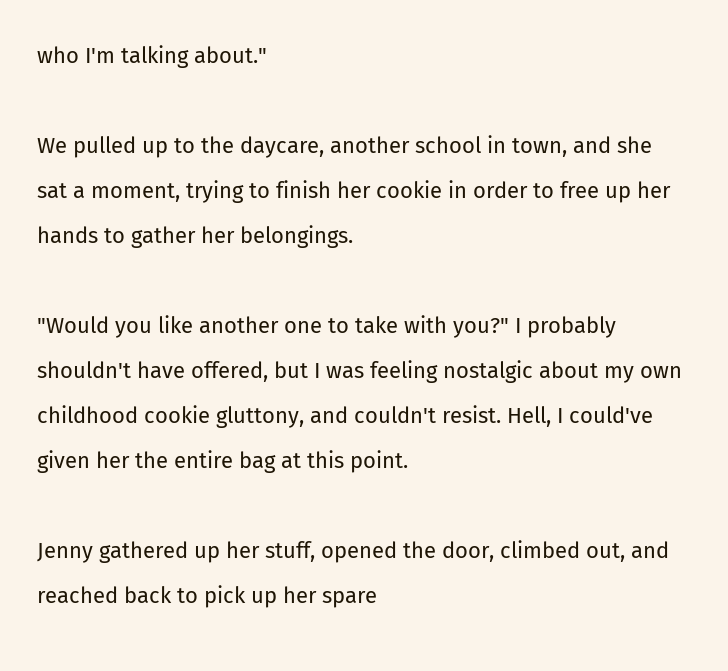who I'm talking about."

We pulled up to the daycare, another school in town, and she sat a moment, trying to finish her cookie in order to free up her hands to gather her belongings.

"Would you like another one to take with you?" I probably shouldn't have offered, but I was feeling nostalgic about my own childhood cookie gluttony, and couldn't resist. Hell, I could've given her the entire bag at this point.

Jenny gathered up her stuff, opened the door, climbed out, and reached back to pick up her spare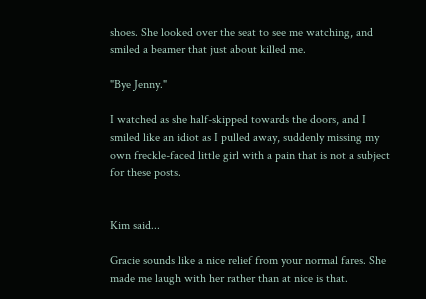shoes. She looked over the seat to see me watching, and smiled a beamer that just about killed me.

"Bye Jenny."

I watched as she half-skipped towards the doors, and I smiled like an idiot as I pulled away, suddenly missing my own freckle-faced little girl with a pain that is not a subject for these posts.


Kim said...

Gracie sounds like a nice relief from your normal fares. She made me laugh with her rather than at nice is that.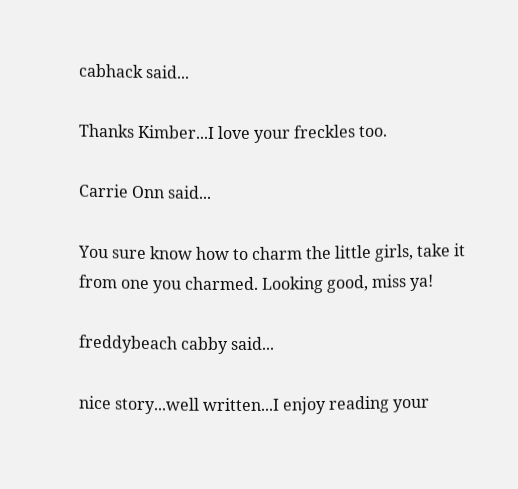cabhack said...

Thanks Kimber...I love your freckles too.

Carrie Onn said...

You sure know how to charm the little girls, take it from one you charmed. Looking good, miss ya!

freddybeach cabby said...

nice story...well written...I enjoy reading your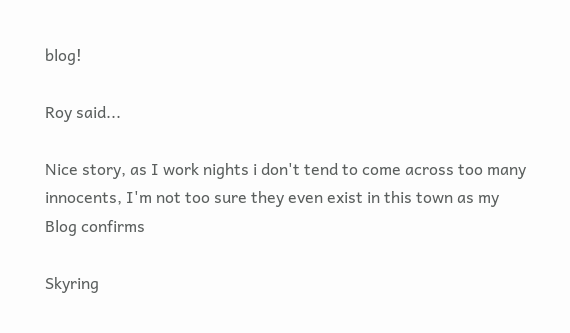blog!

Roy said...

Nice story, as I work nights i don't tend to come across too many innocents, I'm not too sure they even exist in this town as my Blog confirms

Skyring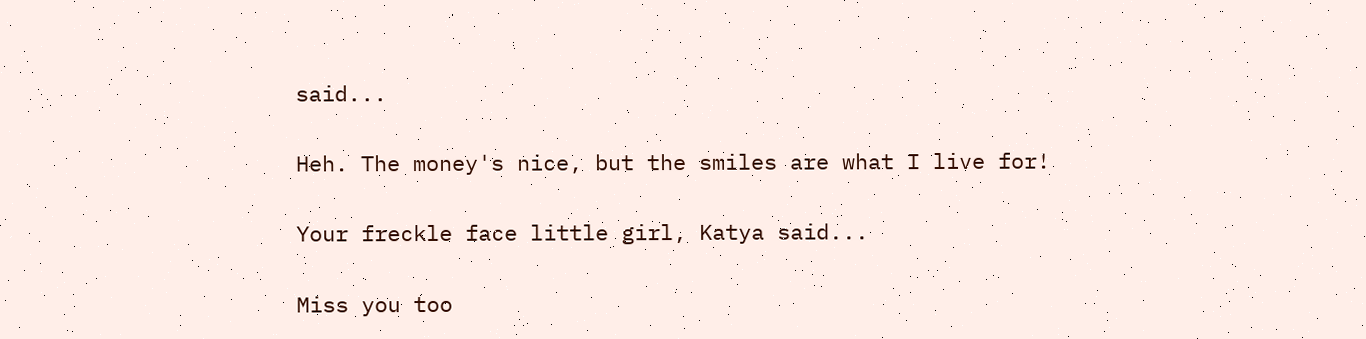said...

Heh. The money's nice, but the smiles are what I live for!

Your freckle face little girl, Katya said...

Miss you too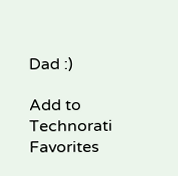Dad :)

Add to Technorati Favorites